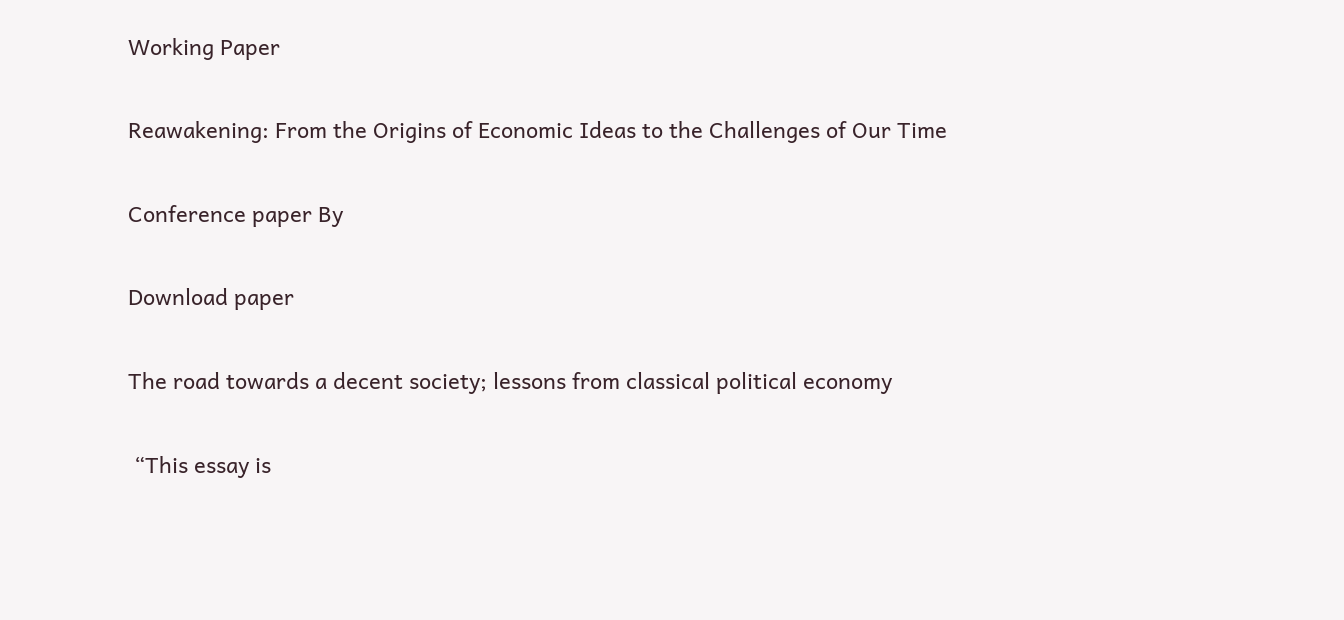Working Paper

Reawakening: From the Origins of Economic Ideas to the Challenges of Our Time

Conference paper By

Download paper

The road towards a decent society; lessons from classical political economy

 “This essay is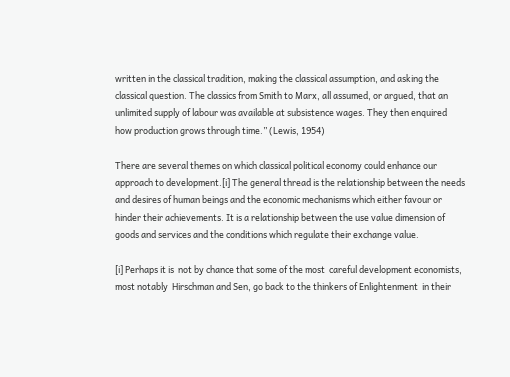written in the classical tradition, making the classical assumption, and asking the classical question. The classics from Smith to Marx, all assumed, or argued, that an unlimited supply of labour was available at subsistence wages. They then enquired how production grows through time.” (Lewis, 1954)

There are several themes on which classical political economy could enhance our approach to development.[i] The general thread is the relationship between the needs and desires of human beings and the economic mechanisms which either favour or hinder their achievements. It is a relationship between the use value dimension of goods and services and the conditions which regulate their exchange value.

[i] Perhaps it is  not by chance that some of the most  careful development economists, most notably  Hirschman and Sen, go back to the thinkers of Enlightenment  in their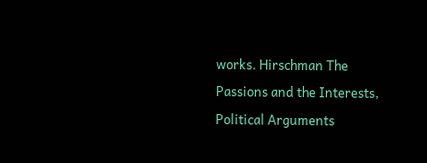works. Hirschman The Passions and the Interests, Political Arguments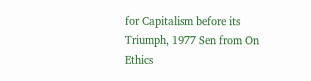for Capitalism before its Triumph, 1977 Sen from On Ethics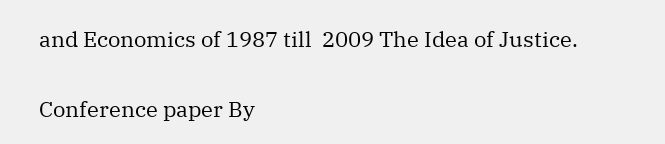and Economics of 1987 till  2009 The Idea of Justice.

Conference paper By